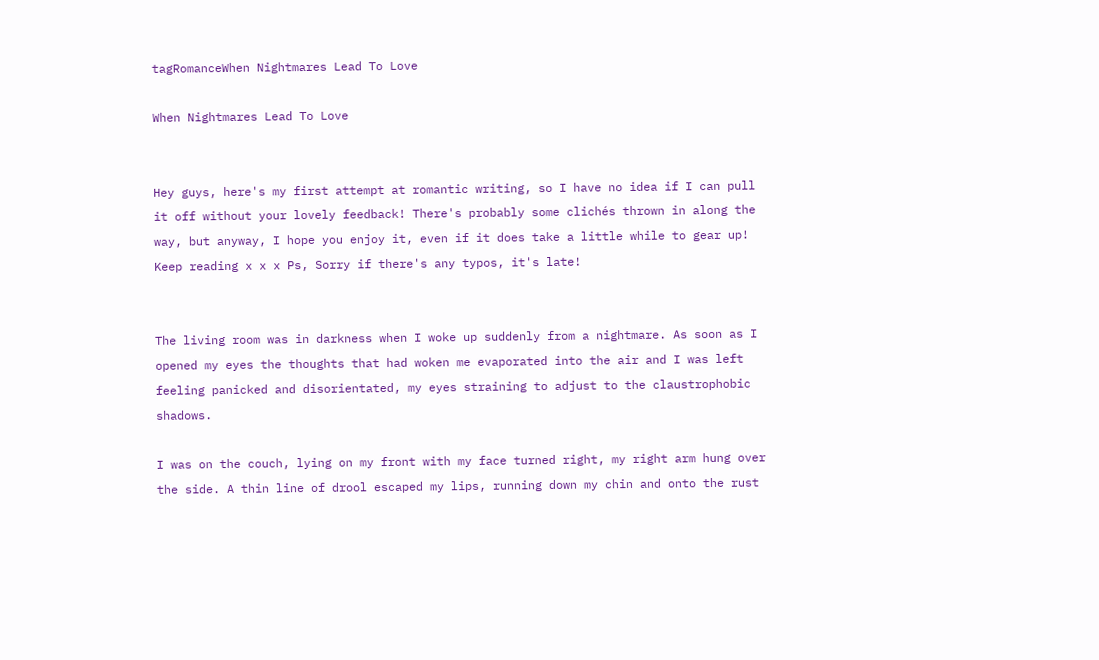tagRomanceWhen Nightmares Lead To Love

When Nightmares Lead To Love


Hey guys, here's my first attempt at romantic writing, so I have no idea if I can pull it off without your lovely feedback! There's probably some clichés thrown in along the way, but anyway, I hope you enjoy it, even if it does take a little while to gear up! Keep reading x x x Ps, Sorry if there's any typos, it's late!


The living room was in darkness when I woke up suddenly from a nightmare. As soon as I opened my eyes the thoughts that had woken me evaporated into the air and I was left feeling panicked and disorientated, my eyes straining to adjust to the claustrophobic shadows.

I was on the couch, lying on my front with my face turned right, my right arm hung over the side. A thin line of drool escaped my lips, running down my chin and onto the rust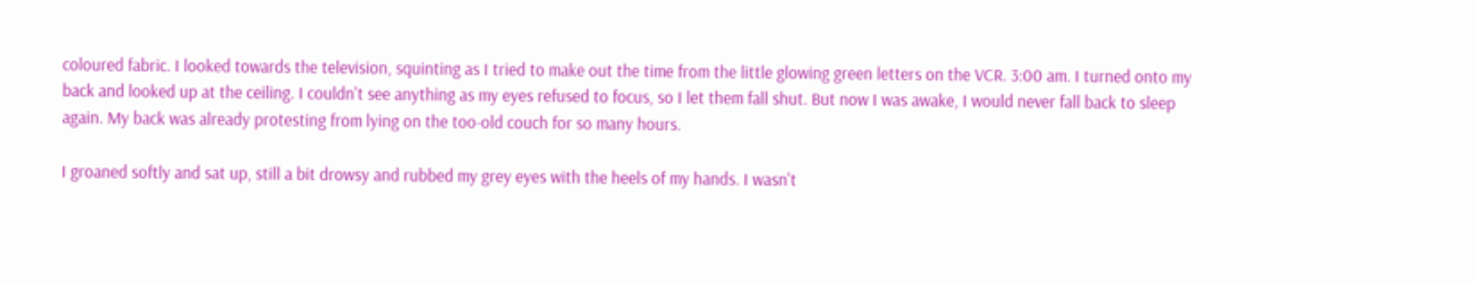coloured fabric. I looked towards the television, squinting as I tried to make out the time from the little glowing green letters on the VCR. 3:00 am. I turned onto my back and looked up at the ceiling. I couldn't see anything as my eyes refused to focus, so I let them fall shut. But now I was awake, I would never fall back to sleep again. My back was already protesting from lying on the too-old couch for so many hours.

I groaned softly and sat up, still a bit drowsy and rubbed my grey eyes with the heels of my hands. I wasn't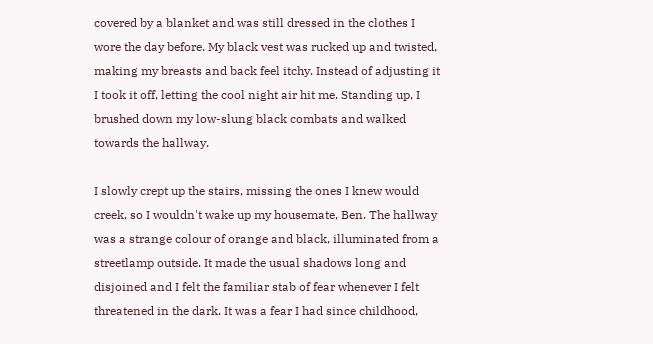covered by a blanket and was still dressed in the clothes I wore the day before. My black vest was rucked up and twisted, making my breasts and back feel itchy. Instead of adjusting it I took it off, letting the cool night air hit me. Standing up, I brushed down my low-slung black combats and walked towards the hallway.

I slowly crept up the stairs, missing the ones I knew would creek, so I wouldn't wake up my housemate, Ben. The hallway was a strange colour of orange and black, illuminated from a streetlamp outside. It made the usual shadows long and disjoined and I felt the familiar stab of fear whenever I felt threatened in the dark. It was a fear I had since childhood,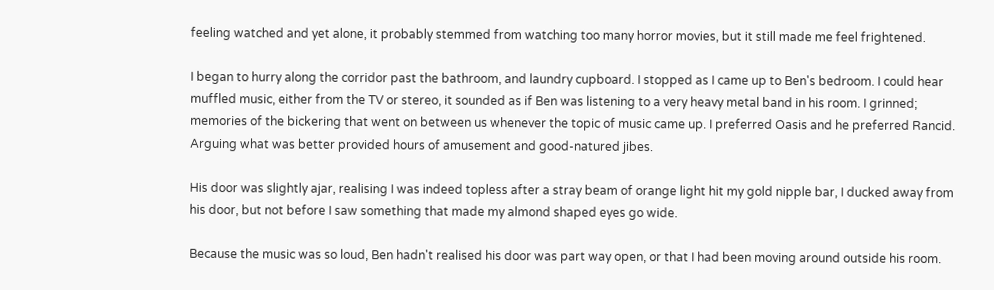feeling watched and yet alone, it probably stemmed from watching too many horror movies, but it still made me feel frightened.

I began to hurry along the corridor past the bathroom, and laundry cupboard. I stopped as I came up to Ben's bedroom. I could hear muffled music, either from the TV or stereo, it sounded as if Ben was listening to a very heavy metal band in his room. I grinned; memories of the bickering that went on between us whenever the topic of music came up. I preferred Oasis and he preferred Rancid. Arguing what was better provided hours of amusement and good-natured jibes.

His door was slightly ajar, realising I was indeed topless after a stray beam of orange light hit my gold nipple bar, I ducked away from his door, but not before I saw something that made my almond shaped eyes go wide.

Because the music was so loud, Ben hadn't realised his door was part way open, or that I had been moving around outside his room.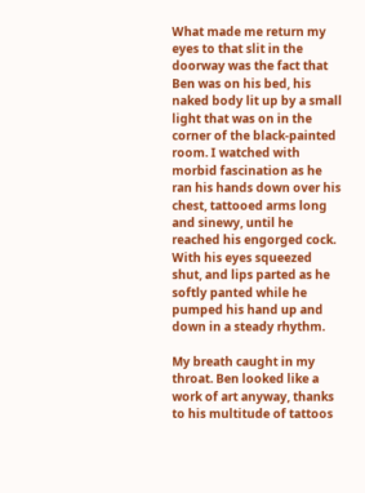What made me return my eyes to that slit in the doorway was the fact that Ben was on his bed, his naked body lit up by a small light that was on in the corner of the black-painted room. I watched with morbid fascination as he ran his hands down over his chest, tattooed arms long and sinewy, until he reached his engorged cock. With his eyes squeezed shut, and lips parted as he softly panted while he pumped his hand up and down in a steady rhythm.

My breath caught in my throat. Ben looked like a work of art anyway, thanks to his multitude of tattoos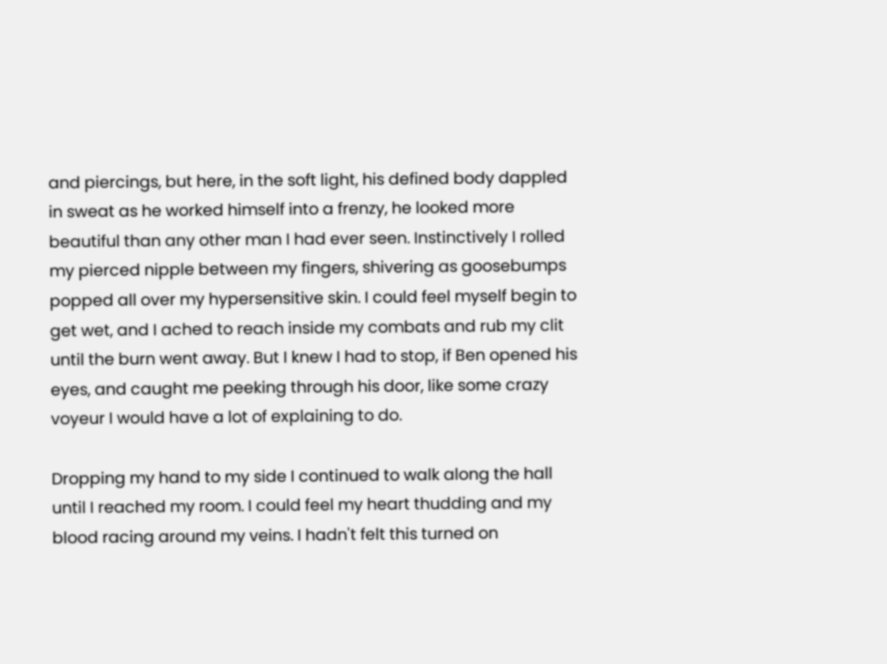and piercings, but here, in the soft light, his defined body dappled in sweat as he worked himself into a frenzy, he looked more beautiful than any other man I had ever seen. Instinctively I rolled my pierced nipple between my fingers, shivering as goosebumps popped all over my hypersensitive skin. I could feel myself begin to get wet, and I ached to reach inside my combats and rub my clit until the burn went away. But I knew I had to stop, if Ben opened his eyes, and caught me peeking through his door, like some crazy voyeur I would have a lot of explaining to do.

Dropping my hand to my side I continued to walk along the hall until I reached my room. I could feel my heart thudding and my blood racing around my veins. I hadn't felt this turned on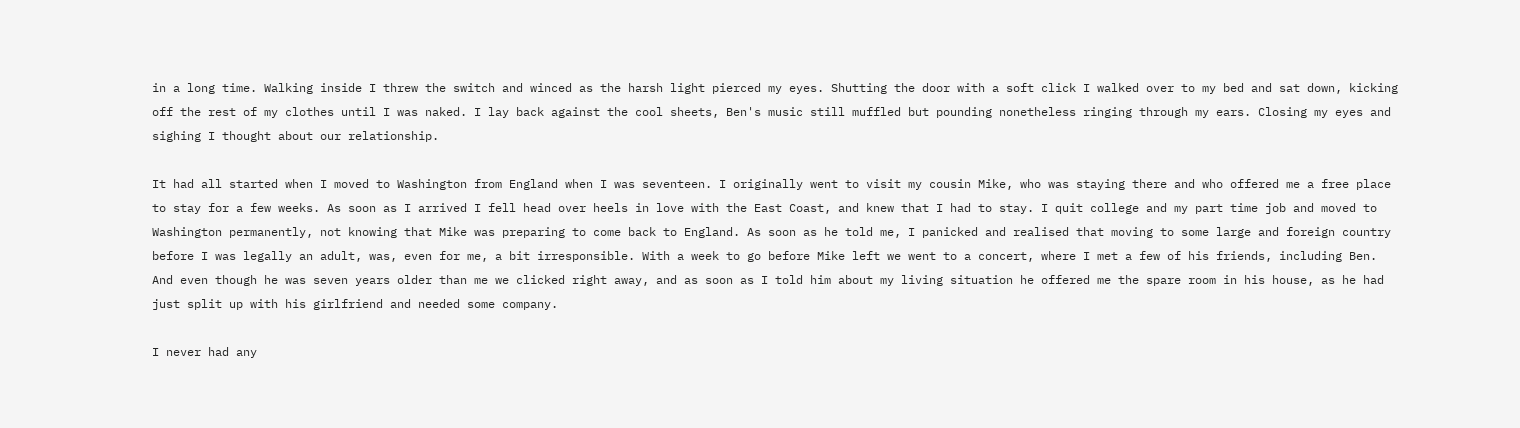in a long time. Walking inside I threw the switch and winced as the harsh light pierced my eyes. Shutting the door with a soft click I walked over to my bed and sat down, kicking off the rest of my clothes until I was naked. I lay back against the cool sheets, Ben's music still muffled but pounding nonetheless ringing through my ears. Closing my eyes and sighing I thought about our relationship.

It had all started when I moved to Washington from England when I was seventeen. I originally went to visit my cousin Mike, who was staying there and who offered me a free place to stay for a few weeks. As soon as I arrived I fell head over heels in love with the East Coast, and knew that I had to stay. I quit college and my part time job and moved to Washington permanently, not knowing that Mike was preparing to come back to England. As soon as he told me, I panicked and realised that moving to some large and foreign country before I was legally an adult, was, even for me, a bit irresponsible. With a week to go before Mike left we went to a concert, where I met a few of his friends, including Ben. And even though he was seven years older than me we clicked right away, and as soon as I told him about my living situation he offered me the spare room in his house, as he had just split up with his girlfriend and needed some company.

I never had any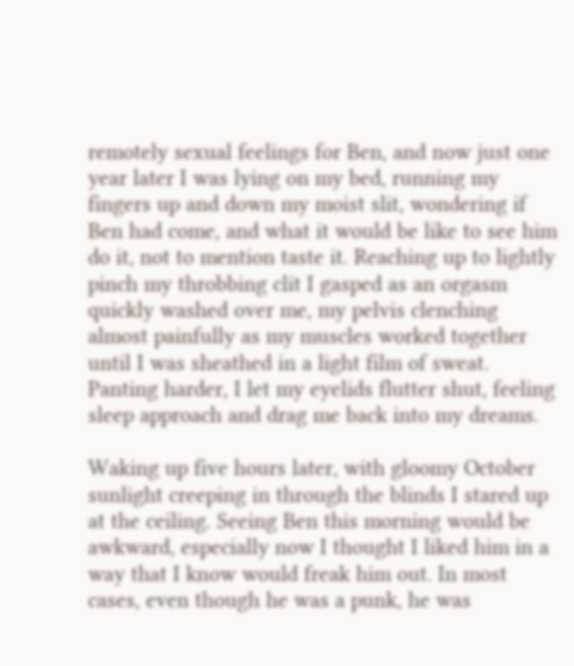remotely sexual feelings for Ben, and now just one year later I was lying on my bed, running my fingers up and down my moist slit, wondering if Ben had come, and what it would be like to see him do it, not to mention taste it. Reaching up to lightly pinch my throbbing clit I gasped as an orgasm quickly washed over me, my pelvis clenching almost painfully as my muscles worked together until I was sheathed in a light film of sweat. Panting harder, I let my eyelids flutter shut, feeling sleep approach and drag me back into my dreams.

Waking up five hours later, with gloomy October sunlight creeping in through the blinds I stared up at the ceiling. Seeing Ben this morning would be awkward, especially now I thought I liked him in a way that I know would freak him out. In most cases, even though he was a punk, he was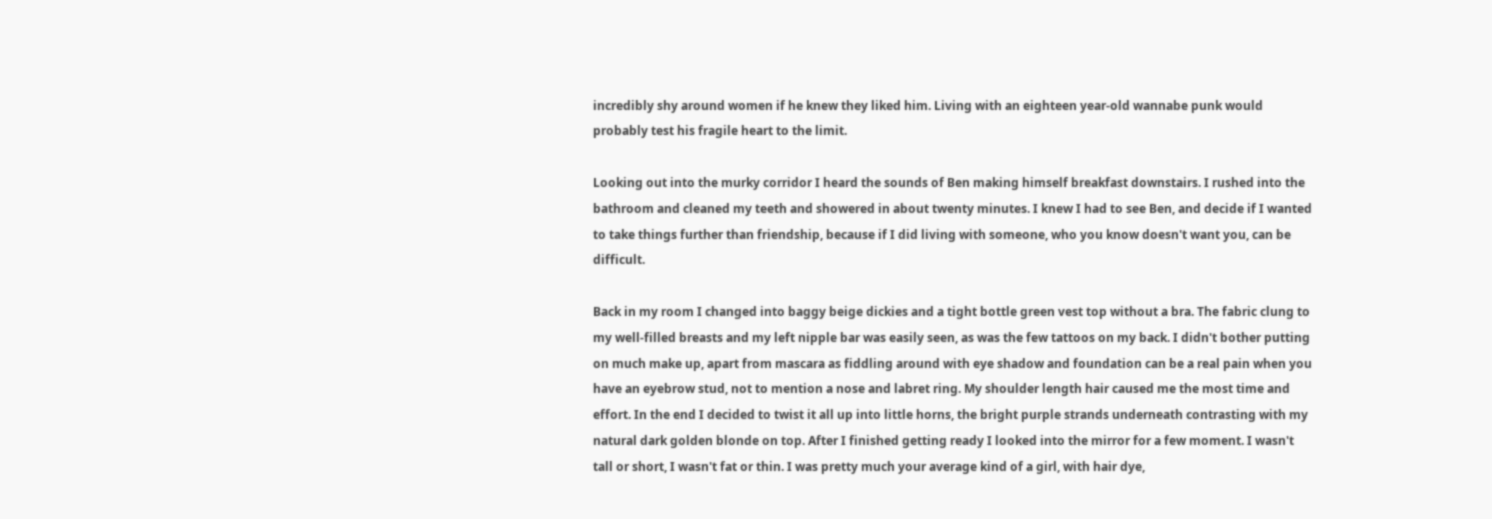incredibly shy around women if he knew they liked him. Living with an eighteen year-old wannabe punk would probably test his fragile heart to the limit.

Looking out into the murky corridor I heard the sounds of Ben making himself breakfast downstairs. I rushed into the bathroom and cleaned my teeth and showered in about twenty minutes. I knew I had to see Ben, and decide if I wanted to take things further than friendship, because if I did living with someone, who you know doesn't want you, can be difficult.

Back in my room I changed into baggy beige dickies and a tight bottle green vest top without a bra. The fabric clung to my well-filled breasts and my left nipple bar was easily seen, as was the few tattoos on my back. I didn't bother putting on much make up, apart from mascara as fiddling around with eye shadow and foundation can be a real pain when you have an eyebrow stud, not to mention a nose and labret ring. My shoulder length hair caused me the most time and effort. In the end I decided to twist it all up into little horns, the bright purple strands underneath contrasting with my natural dark golden blonde on top. After I finished getting ready I looked into the mirror for a few moment. I wasn't tall or short, I wasn't fat or thin. I was pretty much your average kind of a girl, with hair dye,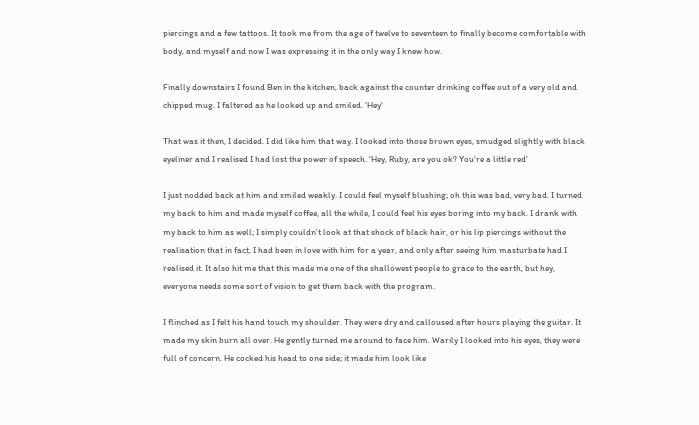piercings and a few tattoos. It took me from the age of twelve to seventeen to finally become comfortable with body, and myself and now I was expressing it in the only way I knew how.

Finally downstairs I found Ben in the kitchen, back against the counter drinking coffee out of a very old and chipped mug. I faltered as he looked up and smiled. 'Hey'

That was it then, I decided. I did like him that way. I looked into those brown eyes, smudged slightly with black eyeliner and I realised I had lost the power of speech. 'Hey, Ruby, are you ok? You're a little red'

I just nodded back at him and smiled weakly. I could feel myself blushing; oh this was bad, very bad. I turned my back to him and made myself coffee, all the while, I could feel his eyes boring into my back. I drank with my back to him as well; I simply couldn't look at that shock of black hair, or his lip piercings without the realisation that in fact, I had been in love with him for a year, and only after seeing him masturbate had I realised it. It also hit me that this made me one of the shallowest people to grace to the earth, but hey, everyone needs some sort of vision to get them back with the program.

I flinched as I felt his hand touch my shoulder. They were dry and calloused after hours playing the guitar. It made my skin burn all over. He gently turned me around to face him. Warily I looked into his eyes, they were full of concern. He cocked his head to one side; it made him look like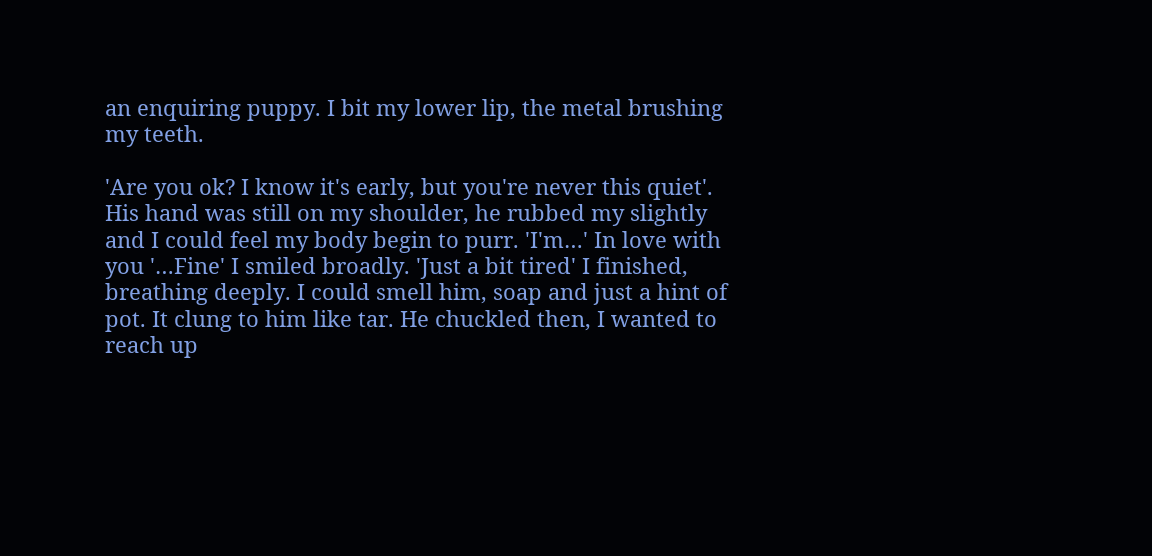an enquiring puppy. I bit my lower lip, the metal brushing my teeth.

'Are you ok? I know it's early, but you're never this quiet'. His hand was still on my shoulder, he rubbed my slightly and I could feel my body begin to purr. 'I'm…' In love with you '…Fine' I smiled broadly. 'Just a bit tired' I finished, breathing deeply. I could smell him, soap and just a hint of pot. It clung to him like tar. He chuckled then, I wanted to reach up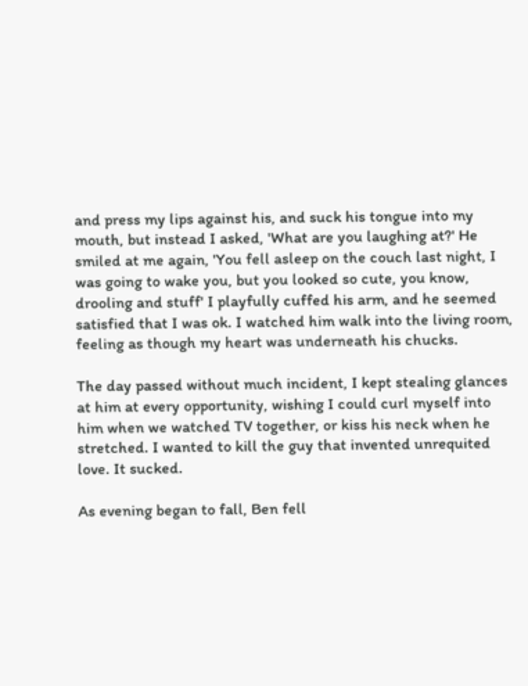and press my lips against his, and suck his tongue into my mouth, but instead I asked, 'What are you laughing at?' He smiled at me again, 'You fell asleep on the couch last night, I was going to wake you, but you looked so cute, you know, drooling and stuff' I playfully cuffed his arm, and he seemed satisfied that I was ok. I watched him walk into the living room, feeling as though my heart was underneath his chucks.

The day passed without much incident, I kept stealing glances at him at every opportunity, wishing I could curl myself into him when we watched TV together, or kiss his neck when he stretched. I wanted to kill the guy that invented unrequited love. It sucked.

As evening began to fall, Ben fell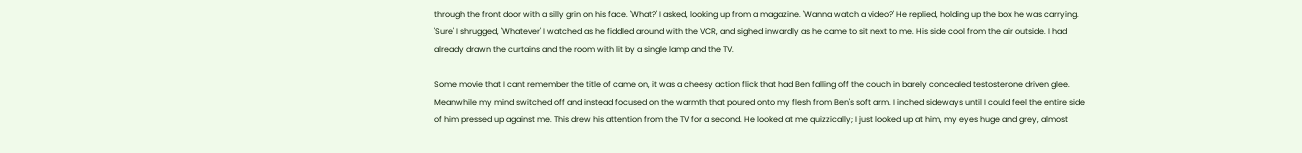through the front door with a silly grin on his face. 'What?' I asked, looking up from a magazine. 'Wanna watch a video?' He replied, holding up the box he was carrying. 'Sure' I shrugged, 'Whatever' I watched as he fiddled around with the VCR, and sighed inwardly as he came to sit next to me. His side cool from the air outside. I had already drawn the curtains and the room with lit by a single lamp and the TV.

Some movie that I cant remember the title of came on, it was a cheesy action flick that had Ben falling off the couch in barely concealed testosterone driven glee. Meanwhile my mind switched off and instead focused on the warmth that poured onto my flesh from Ben's soft arm. I inched sideways until I could feel the entire side of him pressed up against me. This drew his attention from the TV for a second. He looked at me quizzically; I just looked up at him, my eyes huge and grey, almost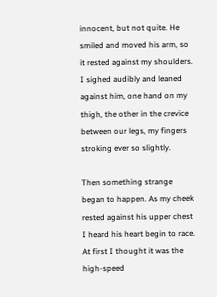innocent, but not quite. He smiled and moved his arm, so it rested against my shoulders. I sighed audibly and leaned against him, one hand on my thigh, the other in the crevice between our legs, my fingers stroking ever so slightly.

Then something strange began to happen. As my cheek rested against his upper chest I heard his heart begin to race. At first I thought it was the high-speed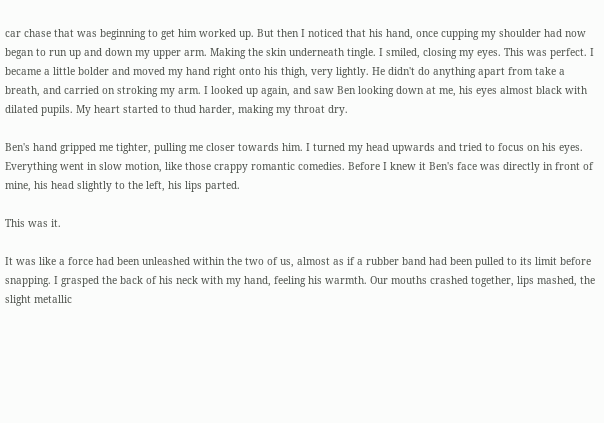car chase that was beginning to get him worked up. But then I noticed that his hand, once cupping my shoulder had now began to run up and down my upper arm. Making the skin underneath tingle. I smiled, closing my eyes. This was perfect. I became a little bolder and moved my hand right onto his thigh, very lightly. He didn't do anything apart from take a breath, and carried on stroking my arm. I looked up again, and saw Ben looking down at me, his eyes almost black with dilated pupils. My heart started to thud harder, making my throat dry.

Ben's hand gripped me tighter, pulling me closer towards him. I turned my head upwards and tried to focus on his eyes. Everything went in slow motion, like those crappy romantic comedies. Before I knew it Ben's face was directly in front of mine, his head slightly to the left, his lips parted.

This was it.

It was like a force had been unleashed within the two of us, almost as if a rubber band had been pulled to its limit before snapping. I grasped the back of his neck with my hand, feeling his warmth. Our mouths crashed together, lips mashed, the slight metallic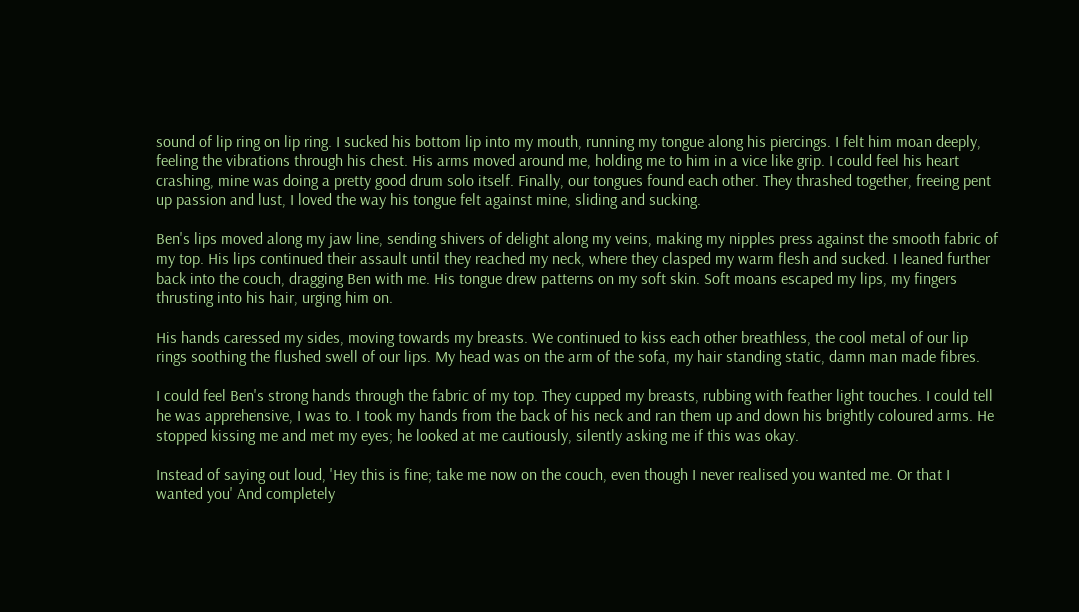sound of lip ring on lip ring. I sucked his bottom lip into my mouth, running my tongue along his piercings. I felt him moan deeply, feeling the vibrations through his chest. His arms moved around me, holding me to him in a vice like grip. I could feel his heart crashing, mine was doing a pretty good drum solo itself. Finally, our tongues found each other. They thrashed together, freeing pent up passion and lust, I loved the way his tongue felt against mine, sliding and sucking.

Ben's lips moved along my jaw line, sending shivers of delight along my veins, making my nipples press against the smooth fabric of my top. His lips continued their assault until they reached my neck, where they clasped my warm flesh and sucked. I leaned further back into the couch, dragging Ben with me. His tongue drew patterns on my soft skin. Soft moans escaped my lips, my fingers thrusting into his hair, urging him on.

His hands caressed my sides, moving towards my breasts. We continued to kiss each other breathless, the cool metal of our lip rings soothing the flushed swell of our lips. My head was on the arm of the sofa, my hair standing static, damn man made fibres.

I could feel Ben's strong hands through the fabric of my top. They cupped my breasts, rubbing with feather light touches. I could tell he was apprehensive, I was to. I took my hands from the back of his neck and ran them up and down his brightly coloured arms. He stopped kissing me and met my eyes; he looked at me cautiously, silently asking me if this was okay.

Instead of saying out loud, 'Hey this is fine; take me now on the couch, even though I never realised you wanted me. Or that I wanted you' And completely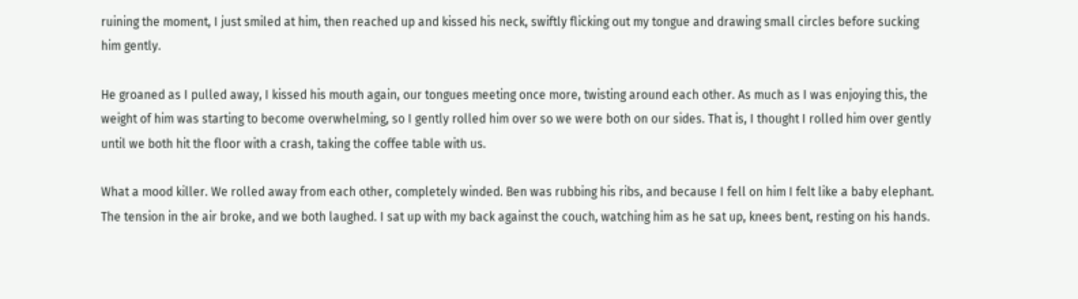ruining the moment, I just smiled at him, then reached up and kissed his neck, swiftly flicking out my tongue and drawing small circles before sucking him gently.

He groaned as I pulled away, I kissed his mouth again, our tongues meeting once more, twisting around each other. As much as I was enjoying this, the weight of him was starting to become overwhelming, so I gently rolled him over so we were both on our sides. That is, I thought I rolled him over gently until we both hit the floor with a crash, taking the coffee table with us.

What a mood killer. We rolled away from each other, completely winded. Ben was rubbing his ribs, and because I fell on him I felt like a baby elephant. The tension in the air broke, and we both laughed. I sat up with my back against the couch, watching him as he sat up, knees bent, resting on his hands.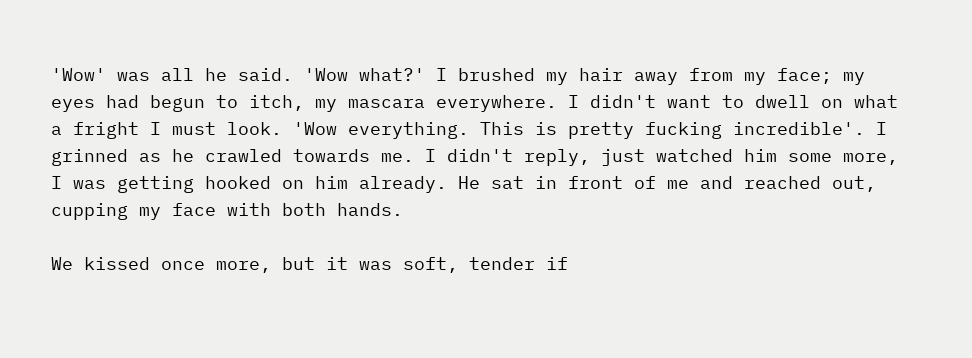'Wow' was all he said. 'Wow what?' I brushed my hair away from my face; my eyes had begun to itch, my mascara everywhere. I didn't want to dwell on what a fright I must look. 'Wow everything. This is pretty fucking incredible'. I grinned as he crawled towards me. I didn't reply, just watched him some more, I was getting hooked on him already. He sat in front of me and reached out, cupping my face with both hands.

We kissed once more, but it was soft, tender if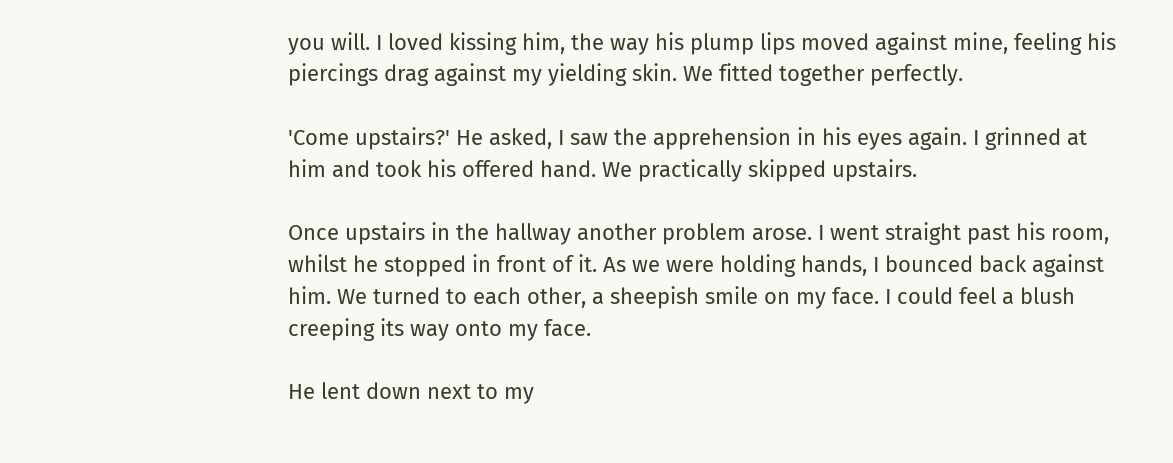you will. I loved kissing him, the way his plump lips moved against mine, feeling his piercings drag against my yielding skin. We fitted together perfectly.

'Come upstairs?' He asked, I saw the apprehension in his eyes again. I grinned at him and took his offered hand. We practically skipped upstairs.

Once upstairs in the hallway another problem arose. I went straight past his room, whilst he stopped in front of it. As we were holding hands, I bounced back against him. We turned to each other, a sheepish smile on my face. I could feel a blush creeping its way onto my face.

He lent down next to my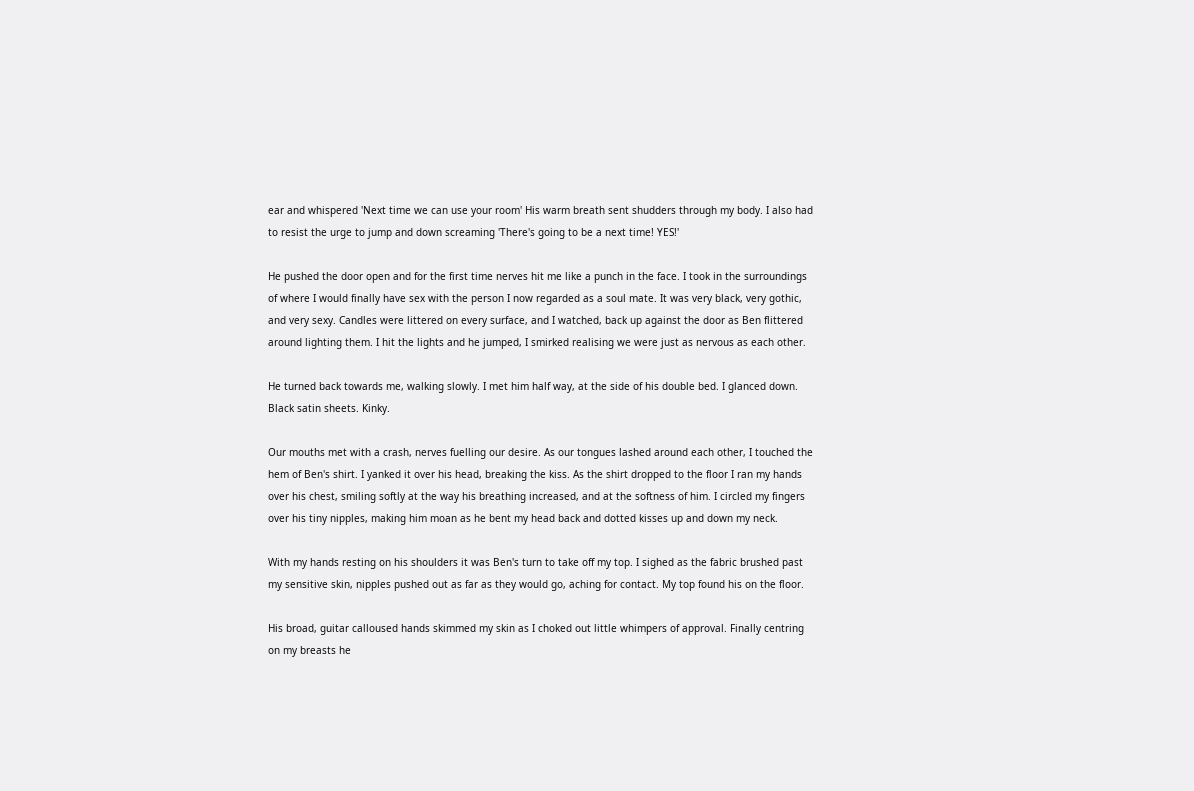ear and whispered 'Next time we can use your room' His warm breath sent shudders through my body. I also had to resist the urge to jump and down screaming 'There's going to be a next time! YES!'

He pushed the door open and for the first time nerves hit me like a punch in the face. I took in the surroundings of where I would finally have sex with the person I now regarded as a soul mate. It was very black, very gothic, and very sexy. Candles were littered on every surface, and I watched, back up against the door as Ben flittered around lighting them. I hit the lights and he jumped, I smirked realising we were just as nervous as each other.

He turned back towards me, walking slowly. I met him half way, at the side of his double bed. I glanced down. Black satin sheets. Kinky.

Our mouths met with a crash, nerves fuelling our desire. As our tongues lashed around each other, I touched the hem of Ben's shirt. I yanked it over his head, breaking the kiss. As the shirt dropped to the floor I ran my hands over his chest, smiling softly at the way his breathing increased, and at the softness of him. I circled my fingers over his tiny nipples, making him moan as he bent my head back and dotted kisses up and down my neck.

With my hands resting on his shoulders it was Ben's turn to take off my top. I sighed as the fabric brushed past my sensitive skin, nipples pushed out as far as they would go, aching for contact. My top found his on the floor.

His broad, guitar calloused hands skimmed my skin as I choked out little whimpers of approval. Finally centring on my breasts he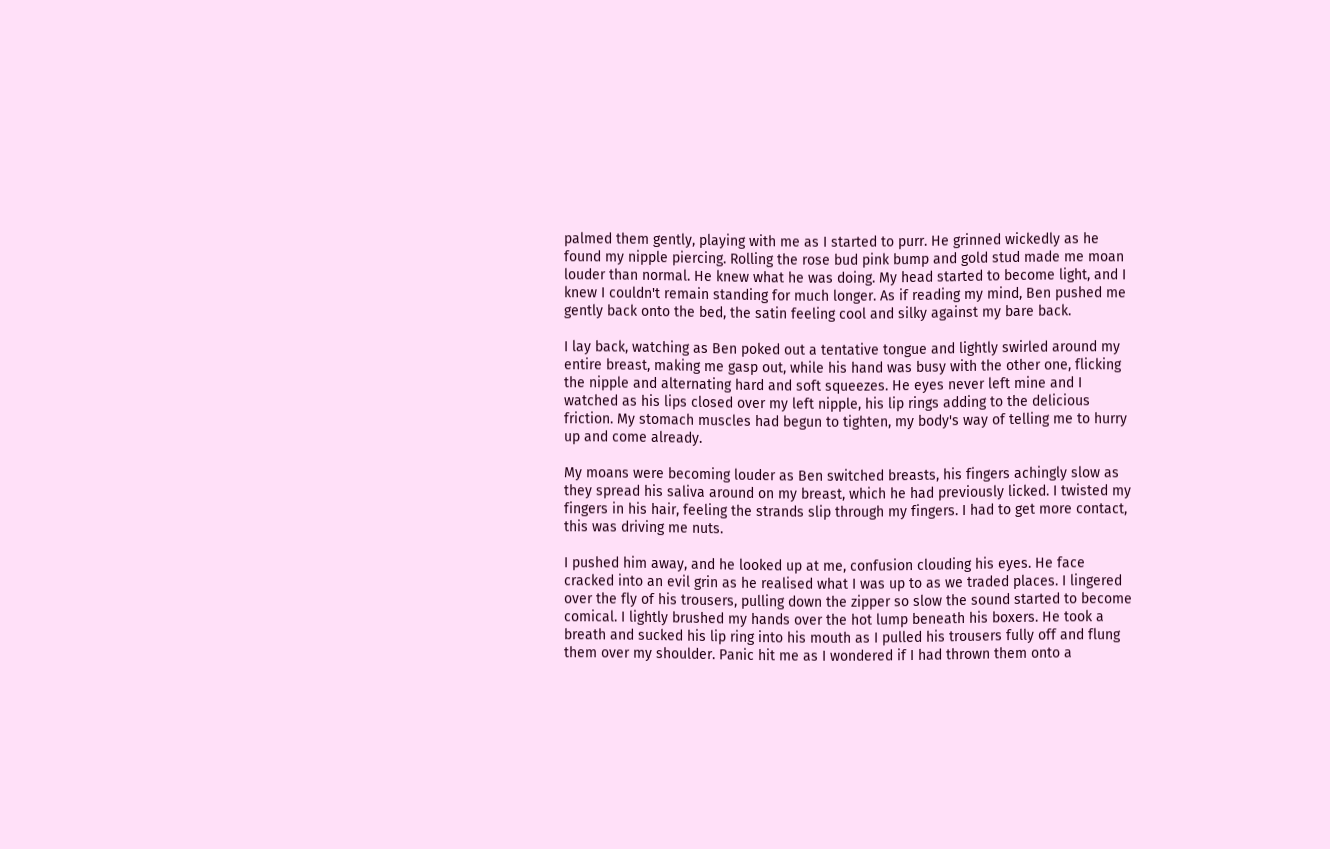palmed them gently, playing with me as I started to purr. He grinned wickedly as he found my nipple piercing. Rolling the rose bud pink bump and gold stud made me moan louder than normal. He knew what he was doing. My head started to become light, and I knew I couldn't remain standing for much longer. As if reading my mind, Ben pushed me gently back onto the bed, the satin feeling cool and silky against my bare back.

I lay back, watching as Ben poked out a tentative tongue and lightly swirled around my entire breast, making me gasp out, while his hand was busy with the other one, flicking the nipple and alternating hard and soft squeezes. He eyes never left mine and I watched as his lips closed over my left nipple, his lip rings adding to the delicious friction. My stomach muscles had begun to tighten, my body's way of telling me to hurry up and come already.

My moans were becoming louder as Ben switched breasts, his fingers achingly slow as they spread his saliva around on my breast, which he had previously licked. I twisted my fingers in his hair, feeling the strands slip through my fingers. I had to get more contact, this was driving me nuts.

I pushed him away, and he looked up at me, confusion clouding his eyes. He face cracked into an evil grin as he realised what I was up to as we traded places. I lingered over the fly of his trousers, pulling down the zipper so slow the sound started to become comical. I lightly brushed my hands over the hot lump beneath his boxers. He took a breath and sucked his lip ring into his mouth as I pulled his trousers fully off and flung them over my shoulder. Panic hit me as I wondered if I had thrown them onto a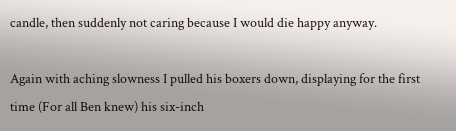candle, then suddenly not caring because I would die happy anyway.

Again with aching slowness I pulled his boxers down, displaying for the first time (For all Ben knew) his six-inch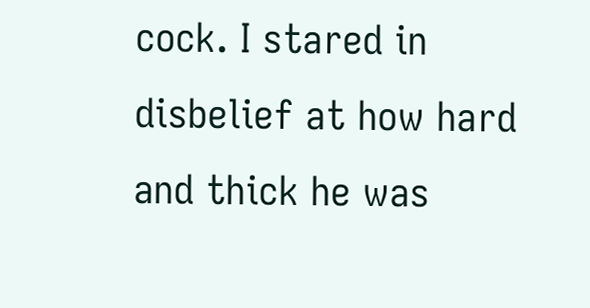cock. I stared in disbelief at how hard and thick he was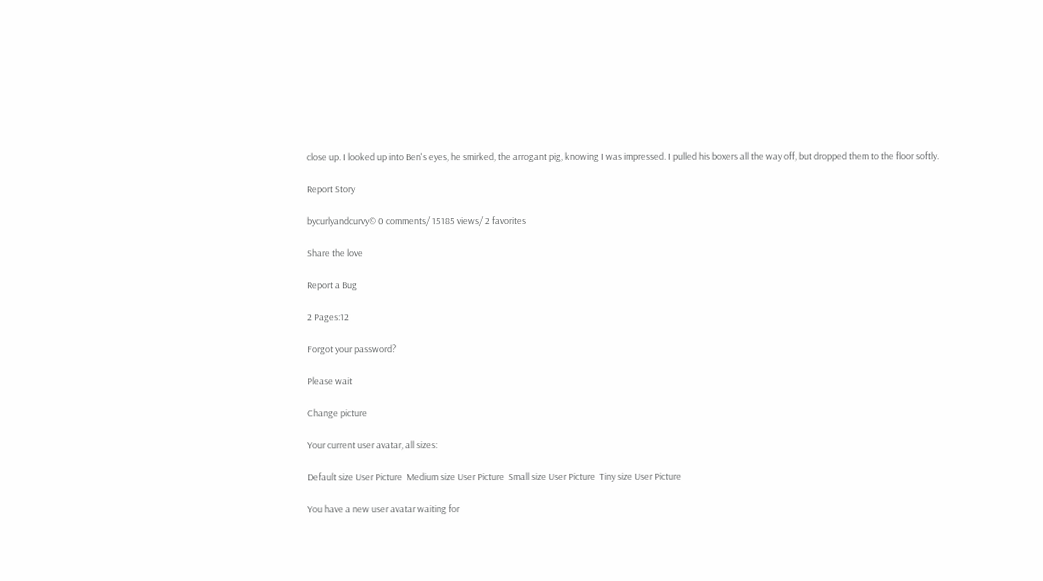close up. I looked up into Ben's eyes, he smirked, the arrogant pig, knowing I was impressed. I pulled his boxers all the way off, but dropped them to the floor softly.

Report Story

bycurlyandcurvy© 0 comments/ 15185 views/ 2 favorites

Share the love

Report a Bug

2 Pages:12

Forgot your password?

Please wait

Change picture

Your current user avatar, all sizes:

Default size User Picture  Medium size User Picture  Small size User Picture  Tiny size User Picture

You have a new user avatar waiting for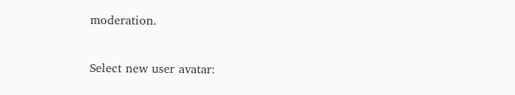moderation.

Select new user avatar: